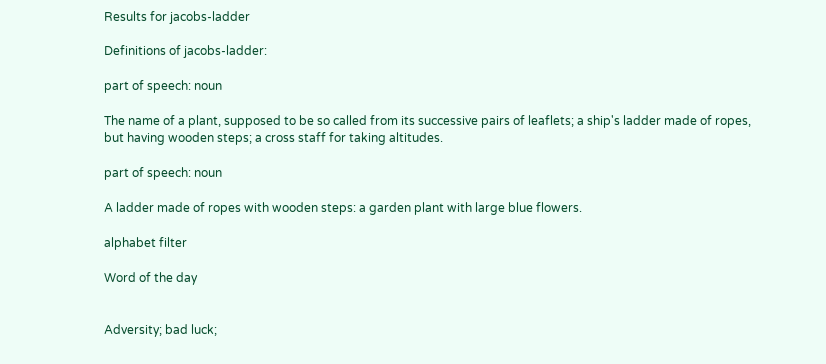Results for jacobs-ladder

Definitions of jacobs-ladder:

part of speech: noun

The name of a plant, supposed to be so called from its successive pairs of leaflets; a ship's ladder made of ropes, but having wooden steps; a cross staff for taking altitudes.

part of speech: noun

A ladder made of ropes with wooden steps: a garden plant with large blue flowers.

alphabet filter

Word of the day


Adversity; bad luck;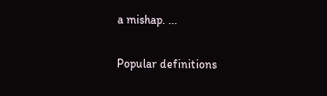a mishap. ...

Popular definitions